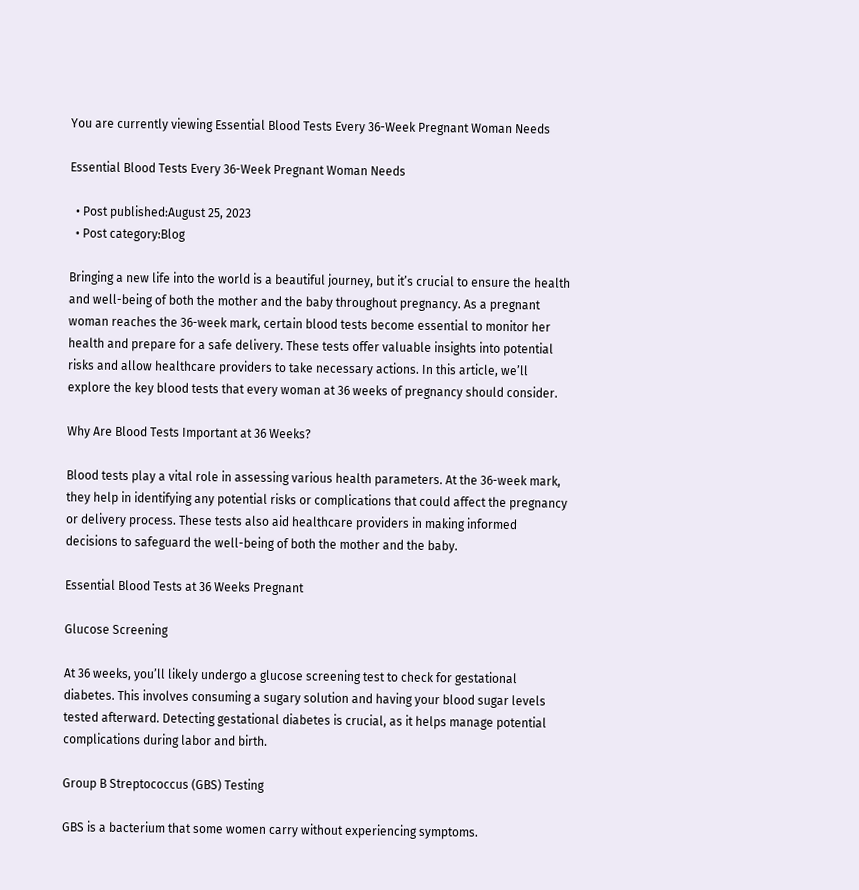You are currently viewing Essential Blood Tests Every 36-Week Pregnant Woman Needs

Essential Blood Tests Every 36-Week Pregnant Woman Needs

  • Post published:August 25, 2023
  • Post category:Blog

Bringing a new life into the world is a beautiful journey, but it’s crucial to ensure the health and well-being of both the mother and the baby throughout pregnancy. As a pregnant woman reaches the 36-week mark, certain blood tests become essential to monitor her health and prepare for a safe delivery. These tests offer valuable insights into potential risks and allow healthcare providers to take necessary actions. In this article, we’ll explore the key blood tests that every woman at 36 weeks of pregnancy should consider.

Why Are Blood Tests Important at 36 Weeks?

Blood tests play a vital role in assessing various health parameters. At the 36-week mark, they help in identifying any potential risks or complications that could affect the pregnancy or delivery process. These tests also aid healthcare providers in making informed decisions to safeguard the well-being of both the mother and the baby.

Essential Blood Tests at 36 Weeks Pregnant

Glucose Screening

At 36 weeks, you’ll likely undergo a glucose screening test to check for gestational diabetes. This involves consuming a sugary solution and having your blood sugar levels tested afterward. Detecting gestational diabetes is crucial, as it helps manage potential complications during labor and birth.

Group B Streptococcus (GBS) Testing

GBS is a bacterium that some women carry without experiencing symptoms.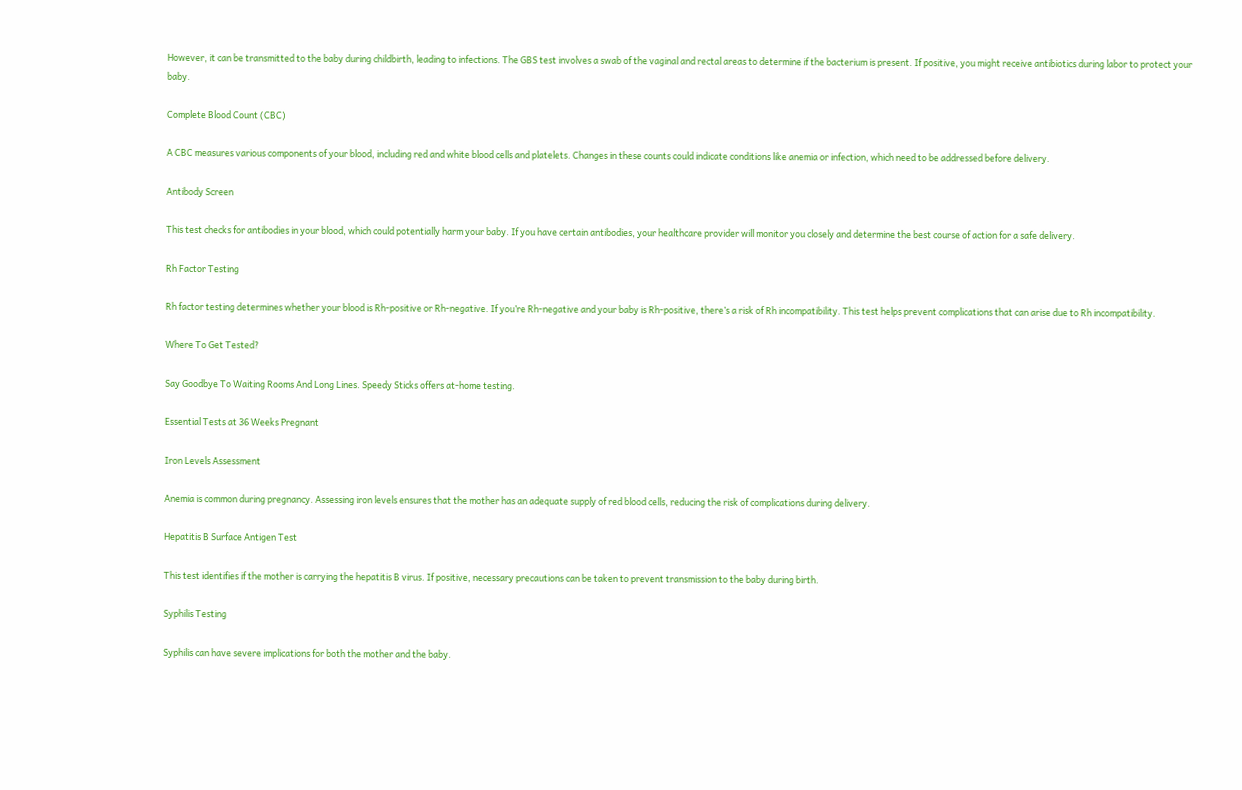However, it can be transmitted to the baby during childbirth, leading to infections. The GBS test involves a swab of the vaginal and rectal areas to determine if the bacterium is present. If positive, you might receive antibiotics during labor to protect your baby.

Complete Blood Count (CBC)

A CBC measures various components of your blood, including red and white blood cells and platelets. Changes in these counts could indicate conditions like anemia or infection, which need to be addressed before delivery.

Antibody Screen

This test checks for antibodies in your blood, which could potentially harm your baby. If you have certain antibodies, your healthcare provider will monitor you closely and determine the best course of action for a safe delivery.

Rh Factor Testing

Rh factor testing determines whether your blood is Rh-positive or Rh-negative. If you’re Rh-negative and your baby is Rh-positive, there’s a risk of Rh incompatibility. This test helps prevent complications that can arise due to Rh incompatibility.

Where To Get Tested?

Say Goodbye To Waiting Rooms And Long Lines. Speedy Sticks offers at-home testing.

Essential Tests at 36 Weeks Pregnant

Iron Levels Assessment

Anemia is common during pregnancy. Assessing iron levels ensures that the mother has an adequate supply of red blood cells, reducing the risk of complications during delivery.

Hepatitis B Surface Antigen Test

This test identifies if the mother is carrying the hepatitis B virus. If positive, necessary precautions can be taken to prevent transmission to the baby during birth.

Syphilis Testing

Syphilis can have severe implications for both the mother and the baby.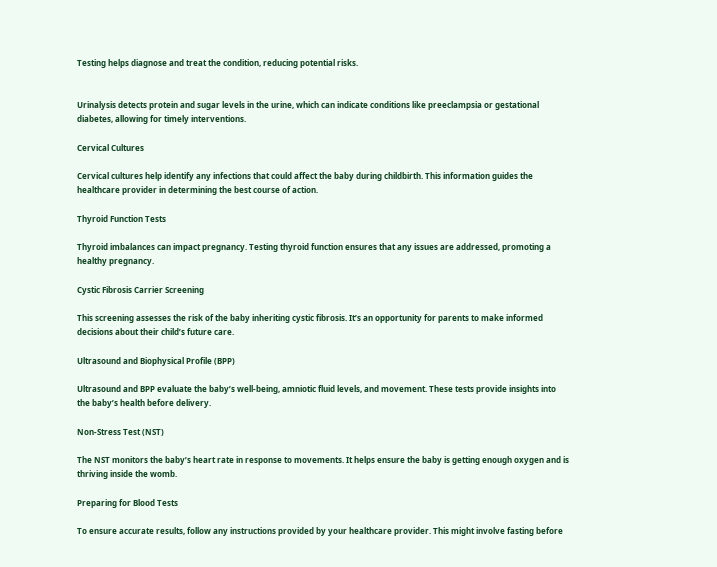Testing helps diagnose and treat the condition, reducing potential risks.


Urinalysis detects protein and sugar levels in the urine, which can indicate conditions like preeclampsia or gestational diabetes, allowing for timely interventions.

Cervical Cultures

Cervical cultures help identify any infections that could affect the baby during childbirth. This information guides the healthcare provider in determining the best course of action.

Thyroid Function Tests

Thyroid imbalances can impact pregnancy. Testing thyroid function ensures that any issues are addressed, promoting a healthy pregnancy.

Cystic Fibrosis Carrier Screening

This screening assesses the risk of the baby inheriting cystic fibrosis. It’s an opportunity for parents to make informed decisions about their child’s future care.

Ultrasound and Biophysical Profile (BPP)

Ultrasound and BPP evaluate the baby’s well-being, amniotic fluid levels, and movement. These tests provide insights into the baby’s health before delivery.

Non-Stress Test (NST)

The NST monitors the baby’s heart rate in response to movements. It helps ensure the baby is getting enough oxygen and is thriving inside the womb.

Preparing for Blood Tests

To ensure accurate results, follow any instructions provided by your healthcare provider. This might involve fasting before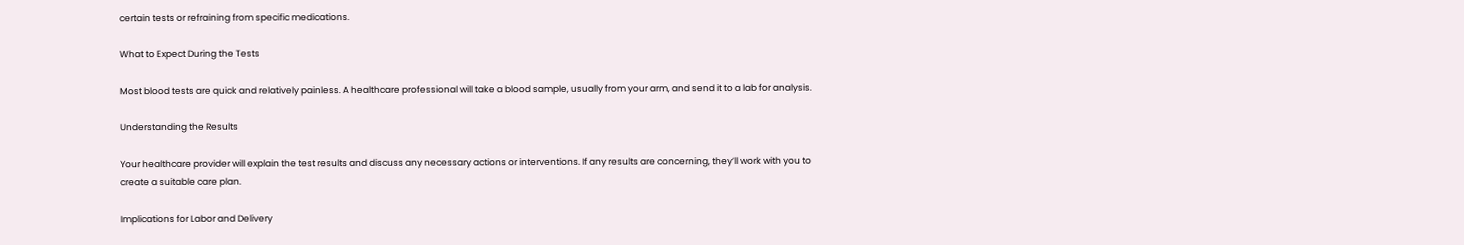certain tests or refraining from specific medications.

What to Expect During the Tests

Most blood tests are quick and relatively painless. A healthcare professional will take a blood sample, usually from your arm, and send it to a lab for analysis.

Understanding the Results

Your healthcare provider will explain the test results and discuss any necessary actions or interventions. If any results are concerning, they’ll work with you to create a suitable care plan.

Implications for Labor and Delivery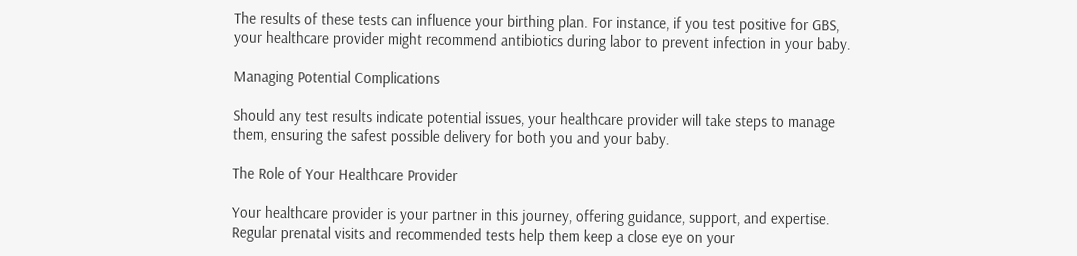The results of these tests can influence your birthing plan. For instance, if you test positive for GBS, your healthcare provider might recommend antibiotics during labor to prevent infection in your baby.

Managing Potential Complications

Should any test results indicate potential issues, your healthcare provider will take steps to manage them, ensuring the safest possible delivery for both you and your baby.

The Role of Your Healthcare Provider

Your healthcare provider is your partner in this journey, offering guidance, support, and expertise. Regular prenatal visits and recommended tests help them keep a close eye on your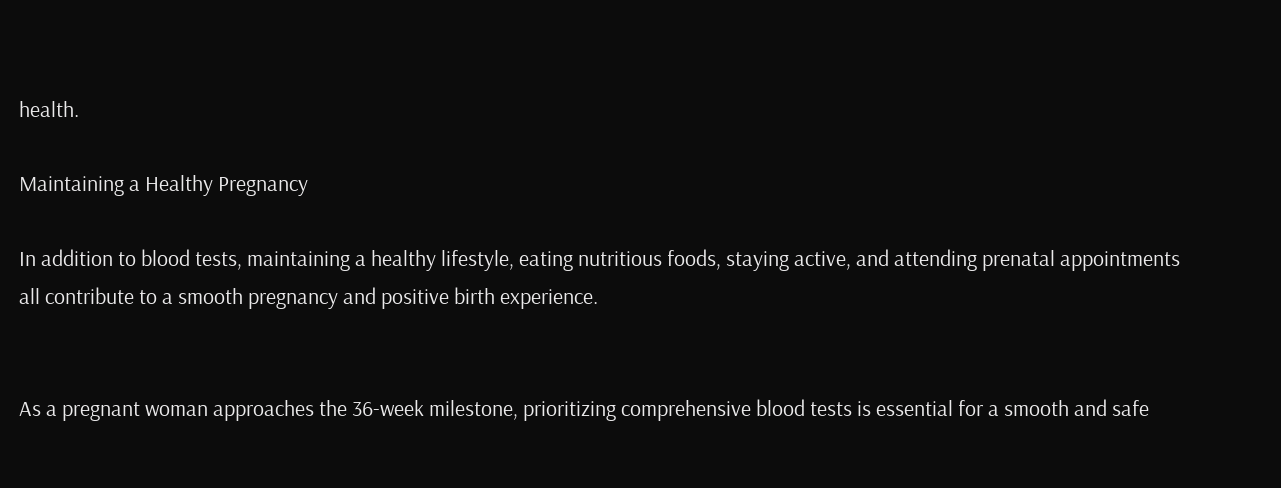health.

Maintaining a Healthy Pregnancy

In addition to blood tests, maintaining a healthy lifestyle, eating nutritious foods, staying active, and attending prenatal appointments all contribute to a smooth pregnancy and positive birth experience.


As a pregnant woman approaches the 36-week milestone, prioritizing comprehensive blood tests is essential for a smooth and safe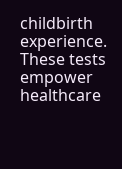childbirth experience. These tests empower healthcare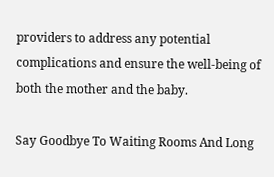providers to address any potential complications and ensure the well-being of both the mother and the baby.

Say Goodbye To Waiting Rooms And Long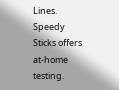Lines. Speedy Sticks offers at-home testing.